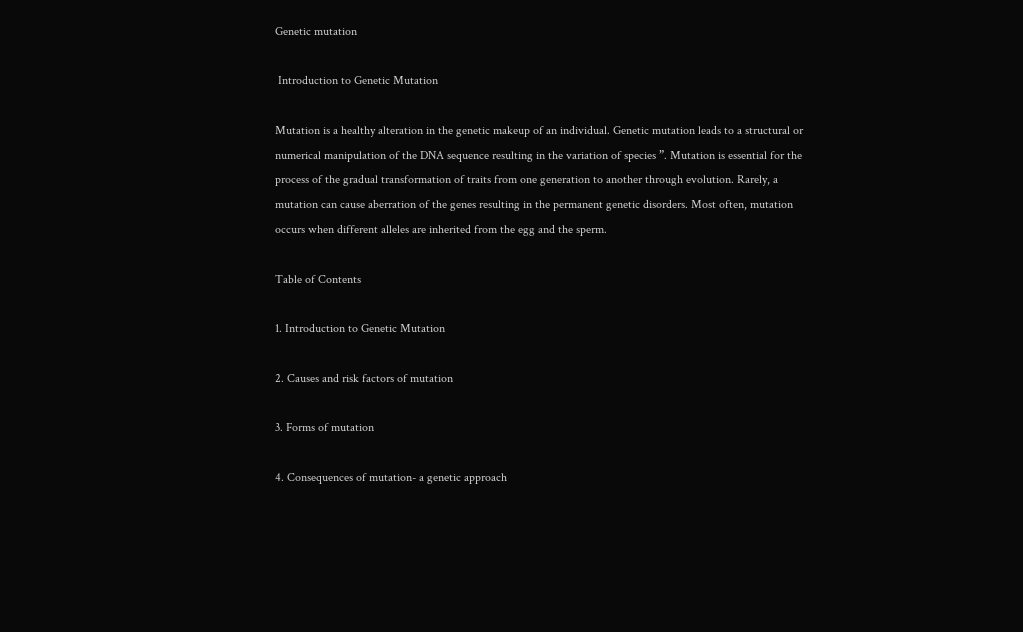Genetic mutation

 Introduction to Genetic Mutation

Mutation is a healthy alteration in the genetic makeup of an individual. Genetic mutation leads to a structural or numerical manipulation of the DNA sequence resulting in the variation of species ”. Mutation is essential for the process of the gradual transformation of traits from one generation to another through evolution. Rarely, a mutation can cause aberration of the genes resulting in the permanent genetic disorders. Most often, mutation occurs when different alleles are inherited from the egg and the sperm.

Table of Contents

1. Introduction to Genetic Mutation

2. Causes and risk factors of mutation

3. Forms of mutation

4. Consequences of mutation- a genetic approach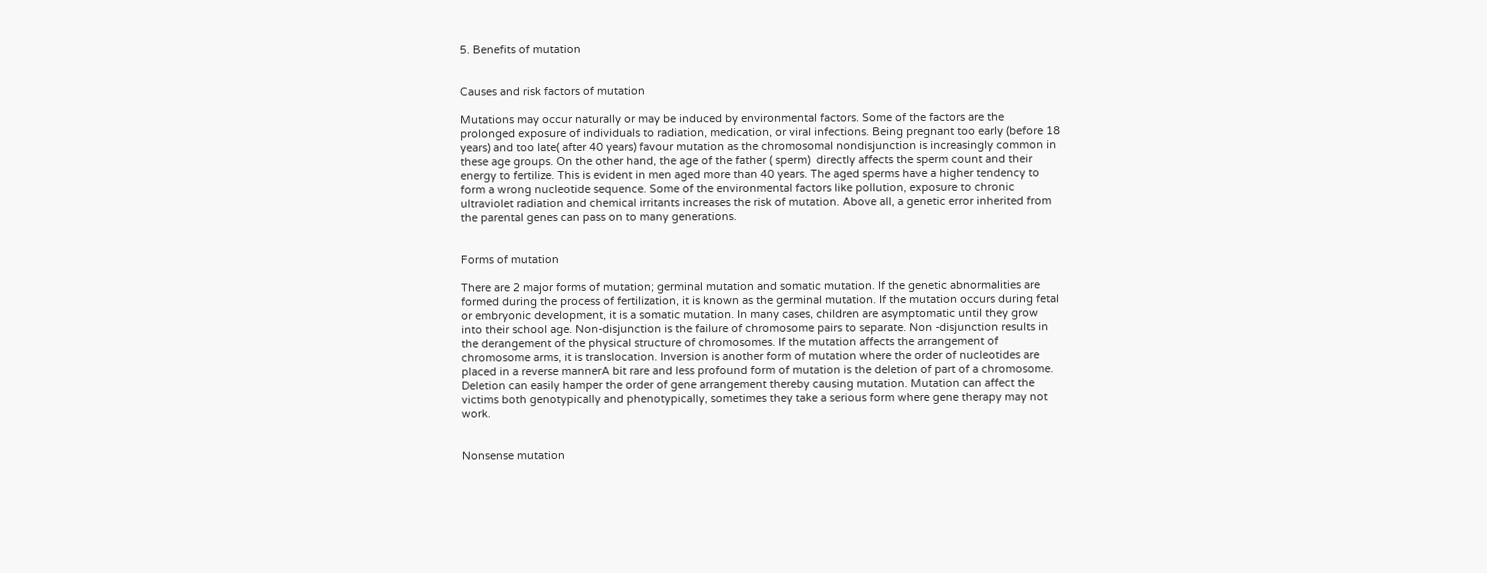5. Benefits of mutation


Causes and risk factors of mutation

Mutations may occur naturally or may be induced by environmental factors. Some of the factors are the prolonged exposure of individuals to radiation, medication, or viral infections. Being pregnant too early (before 18 years) and too late( after 40 years) favour mutation as the chromosomal nondisjunction is increasingly common in these age groups. On the other hand, the age of the father ( sperm)  directly affects the sperm count and their energy to fertilize. This is evident in men aged more than 40 years. The aged sperms have a higher tendency to form a wrong nucleotide sequence. Some of the environmental factors like pollution, exposure to chronic ultraviolet radiation and chemical irritants increases the risk of mutation. Above all, a genetic error inherited from the parental genes can pass on to many generations.


Forms of mutation

There are 2 major forms of mutation; germinal mutation and somatic mutation. If the genetic abnormalities are formed during the process of fertilization, it is known as the germinal mutation. If the mutation occurs during fetal or embryonic development, it is a somatic mutation. In many cases, children are asymptomatic until they grow into their school age. Non-disjunction is the failure of chromosome pairs to separate. Non -disjunction results in the derangement of the physical structure of chromosomes. If the mutation affects the arrangement of chromosome arms, it is translocation. Inversion is another form of mutation where the order of nucleotides are placed in a reverse mannerA bit rare and less profound form of mutation is the deletion of part of a chromosome. Deletion can easily hamper the order of gene arrangement thereby causing mutation. Mutation can affect the victims both genotypically and phenotypically, sometimes they take a serious form where gene therapy may not work.


Nonsense mutation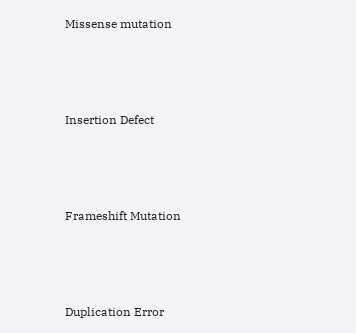Missense mutation



Insertion Defect



Frameshift Mutation



Duplication Error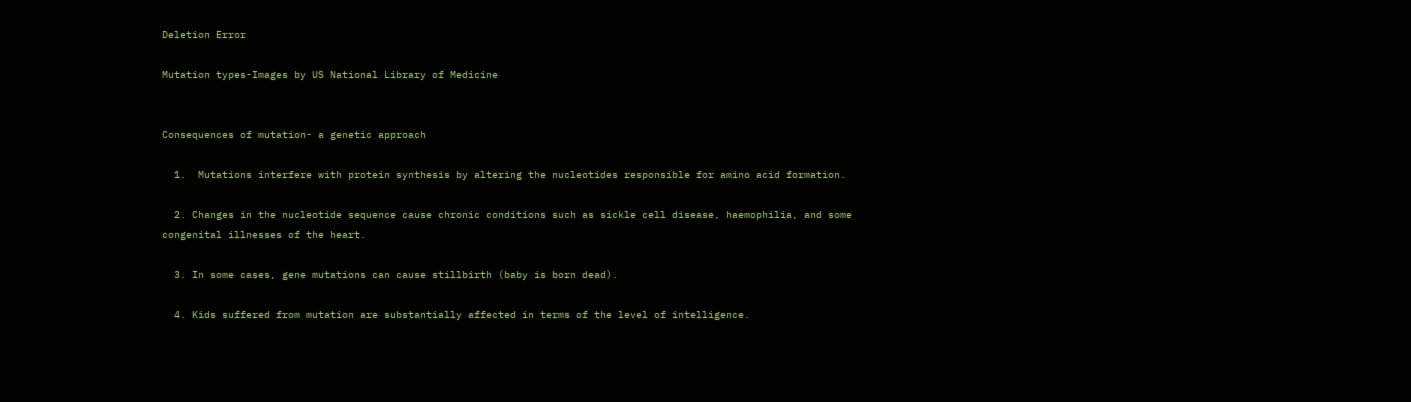Deletion Error

Mutation types-Images by US National Library of Medicine


Consequences of mutation- a genetic approach

  1.  Mutations interfere with protein synthesis by altering the nucleotides responsible for amino acid formation.

  2. Changes in the nucleotide sequence cause chronic conditions such as sickle cell disease, haemophilia, and some congenital illnesses of the heart.

  3. In some cases, gene mutations can cause stillbirth (baby is born dead).

  4. Kids suffered from mutation are substantially affected in terms of the level of intelligence.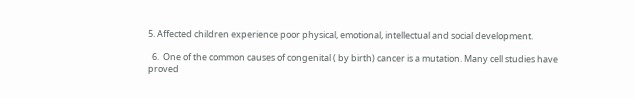5. Affected children experience poor physical, emotional, intellectual and social development.

  6.  One of the common causes of congenital ( by birth) cancer is a mutation. Many cell studies have proved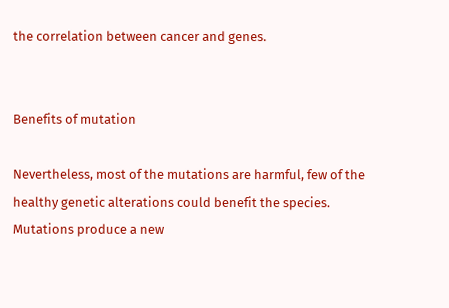the correlation between cancer and genes.


Benefits of mutation

Nevertheless, most of the mutations are harmful, few of the healthy genetic alterations could benefit the species. Mutations produce a new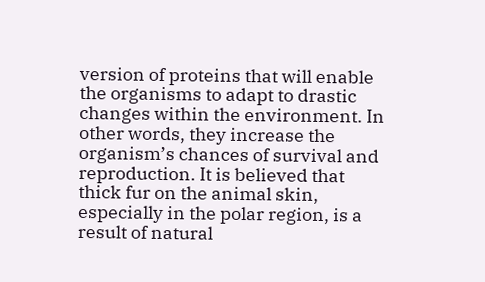version of proteins that will enable the organisms to adapt to drastic changes within the environment. In other words, they increase the organism’s chances of survival and reproduction. It is believed that thick fur on the animal skin, especially in the polar region, is a result of natural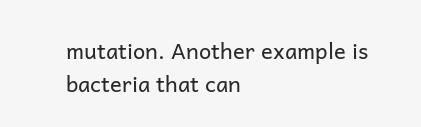mutation. Another example is bacteria that can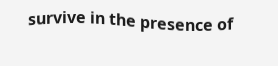survive in the presence of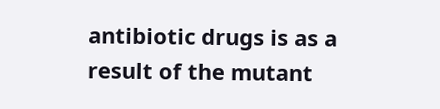antibiotic drugs is as a result of the mutant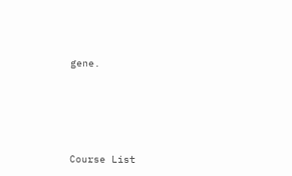gene.





Course List